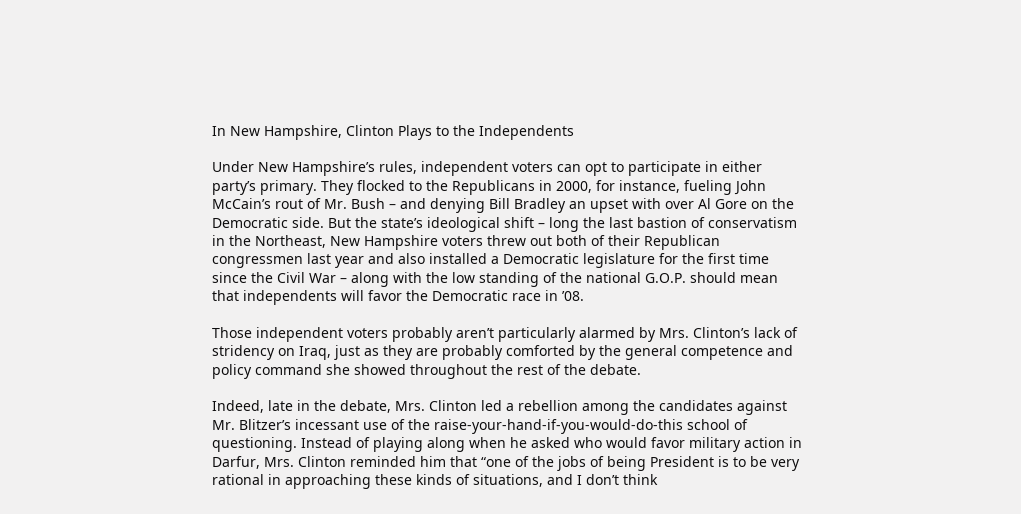In New Hampshire, Clinton Plays to the Independents

Under New Hampshire’s rules, independent voters can opt to participate in either party’s primary. They flocked to the Republicans in 2000, for instance, fueling John McCain’s rout of Mr. Bush – and denying Bill Bradley an upset with over Al Gore on the Democratic side. But the state’s ideological shift – long the last bastion of conservatism in the Northeast, New Hampshire voters threw out both of their Republican congressmen last year and also installed a Democratic legislature for the first time since the Civil War – along with the low standing of the national G.O.P. should mean that independents will favor the Democratic race in ’08.

Those independent voters probably aren’t particularly alarmed by Mrs. Clinton’s lack of stridency on Iraq, just as they are probably comforted by the general competence and policy command she showed throughout the rest of the debate.

Indeed, late in the debate, Mrs. Clinton led a rebellion among the candidates against Mr. Blitzer’s incessant use of the raise-your-hand-if-you-would-do-this school of questioning. Instead of playing along when he asked who would favor military action in Darfur, Mrs. Clinton reminded him that “one of the jobs of being President is to be very rational in approaching these kinds of situations, and I don’t think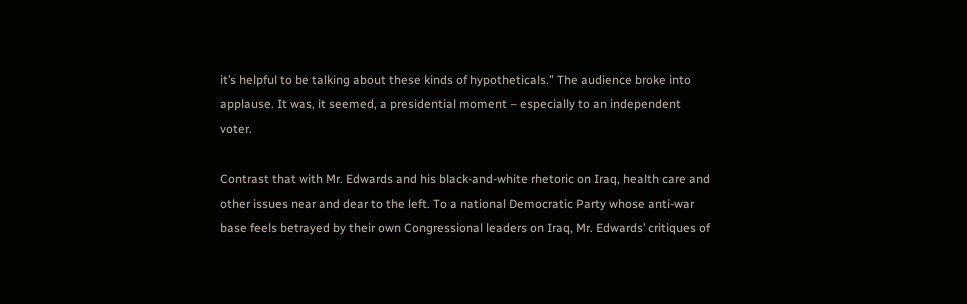it’s helpful to be talking about these kinds of hypotheticals.” The audience broke into applause. It was, it seemed, a presidential moment – especially to an independent voter.

Contrast that with Mr. Edwards and his black-and-white rhetoric on Iraq, health care and other issues near and dear to the left. To a national Democratic Party whose anti-war base feels betrayed by their own Congressional leaders on Iraq, Mr. Edwards’ critiques of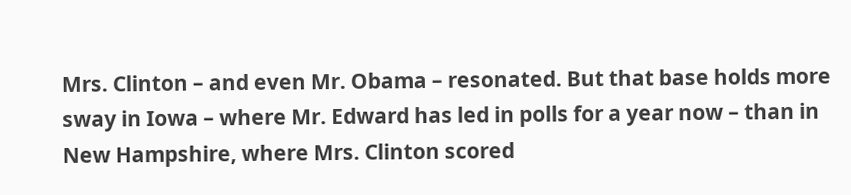Mrs. Clinton – and even Mr. Obama – resonated. But that base holds more sway in Iowa – where Mr. Edward has led in polls for a year now – than in New Hampshire, where Mrs. Clinton scored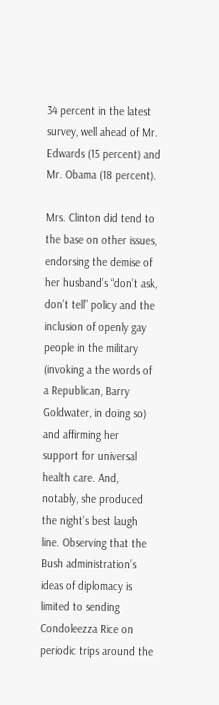34 percent in the latest survey, well ahead of Mr. Edwards (15 percent) and Mr. Obama (18 percent).

Mrs. Clinton did tend to the base on other issues, endorsing the demise of her husband’s “don’t ask, don’t tell” policy and the inclusion of openly gay people in the military (invoking a the words of a Republican, Barry Goldwater, in doing so) and affirming her support for universal health care. And, notably, she produced the night’s best laugh line. Observing that the Bush administration’s ideas of diplomacy is limited to sending Condoleezza Rice on periodic trips around the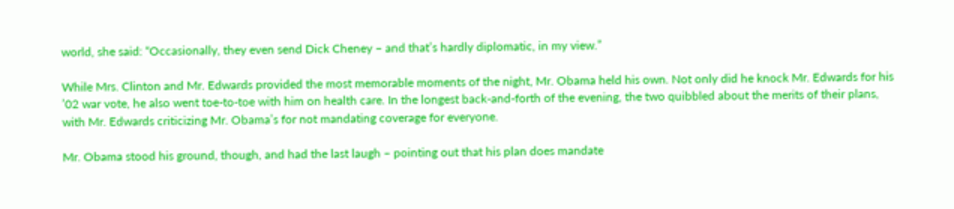world, she said: “Occasionally, they even send Dick Cheney – and that’s hardly diplomatic, in my view.”

While Mrs. Clinton and Mr. Edwards provided the most memorable moments of the night, Mr. Obama held his own. Not only did he knock Mr. Edwards for his ’02 war vote, he also went toe-to-toe with him on health care. In the longest back-and-forth of the evening, the two quibbled about the merits of their plans, with Mr. Edwards criticizing Mr. Obama’s for not mandating coverage for everyone.

Mr. Obama stood his ground, though, and had the last laugh – pointing out that his plan does mandate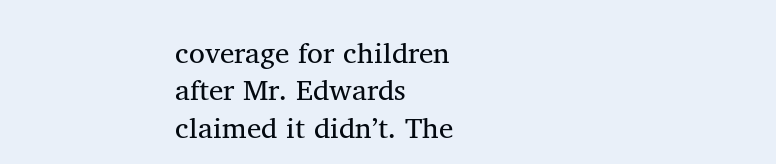coverage for children after Mr. Edwards claimed it didn’t. The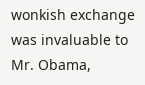wonkish exchange was invaluable to Mr. Obama,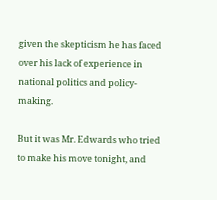given the skepticism he has faced over his lack of experience in national politics and policy-making.

But it was Mr. Edwards who tried to make his move tonight, and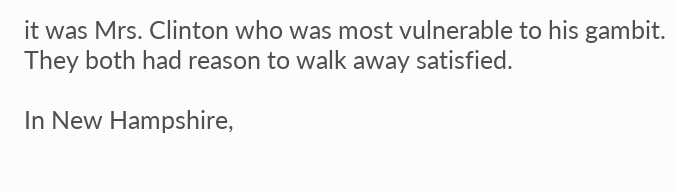it was Mrs. Clinton who was most vulnerable to his gambit. They both had reason to walk away satisfied.

In New Hampshire,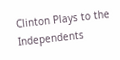Clinton Plays to the Independents